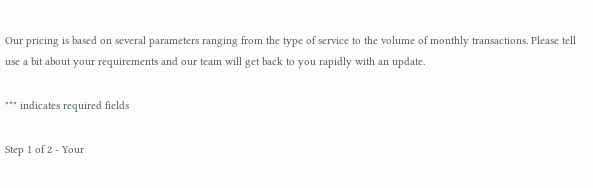Our pricing is based on several parameters ranging from the type of service to the volume of monthly transactions. Please tell use a bit about your requirements and our team will get back to you rapidly with an update.

"*" indicates required fields

Step 1 of 2 - Your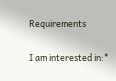Requirements

I am interested in:*